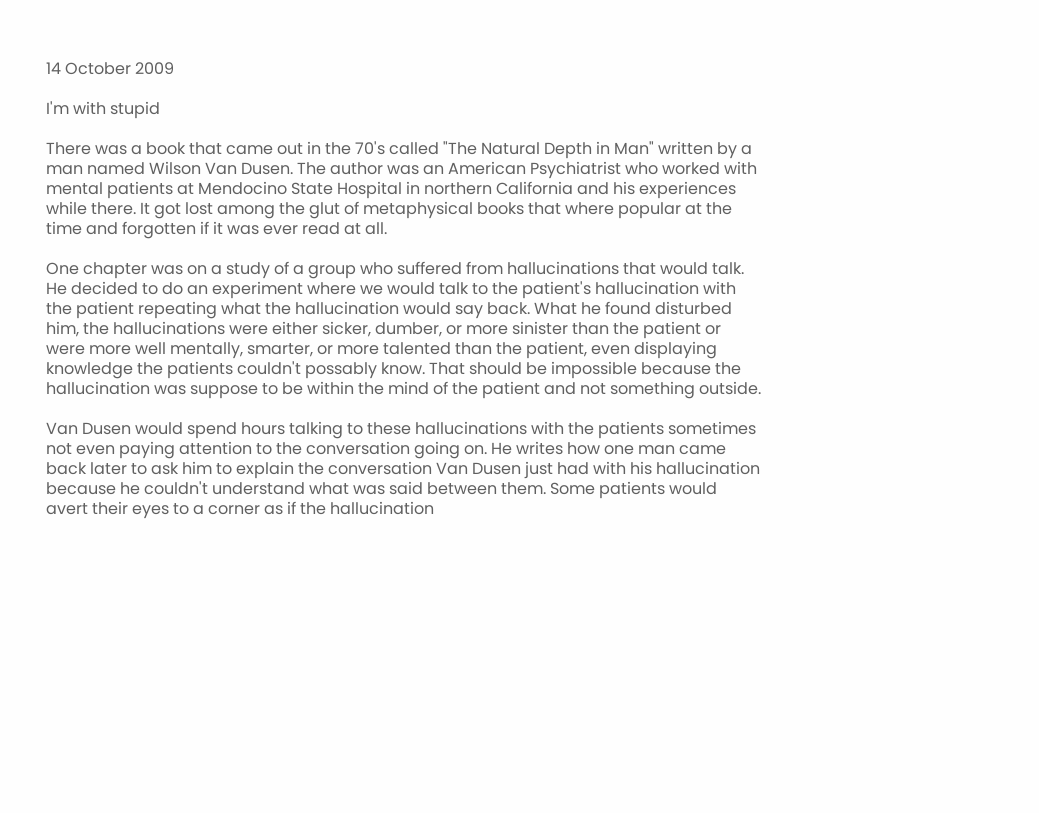14 October 2009

I'm with stupid

There was a book that came out in the 70's called "The Natural Depth in Man" written by a man named Wilson Van Dusen. The author was an American Psychiatrist who worked with mental patients at Mendocino State Hospital in northern California and his experiences while there. It got lost among the glut of metaphysical books that where popular at the time and forgotten if it was ever read at all.

One chapter was on a study of a group who suffered from hallucinations that would talk. He decided to do an experiment where we would talk to the patient's hallucination with the patient repeating what the hallucination would say back. What he found disturbed him, the hallucinations were either sicker, dumber, or more sinister than the patient or were more well mentally, smarter, or more talented than the patient, even displaying knowledge the patients couldn't possably know. That should be impossible because the hallucination was suppose to be within the mind of the patient and not something outside.

Van Dusen would spend hours talking to these hallucinations with the patients sometimes not even paying attention to the conversation going on. He writes how one man came back later to ask him to explain the conversation Van Dusen just had with his hallucination because he couldn't understand what was said between them. Some patients would avert their eyes to a corner as if the hallucination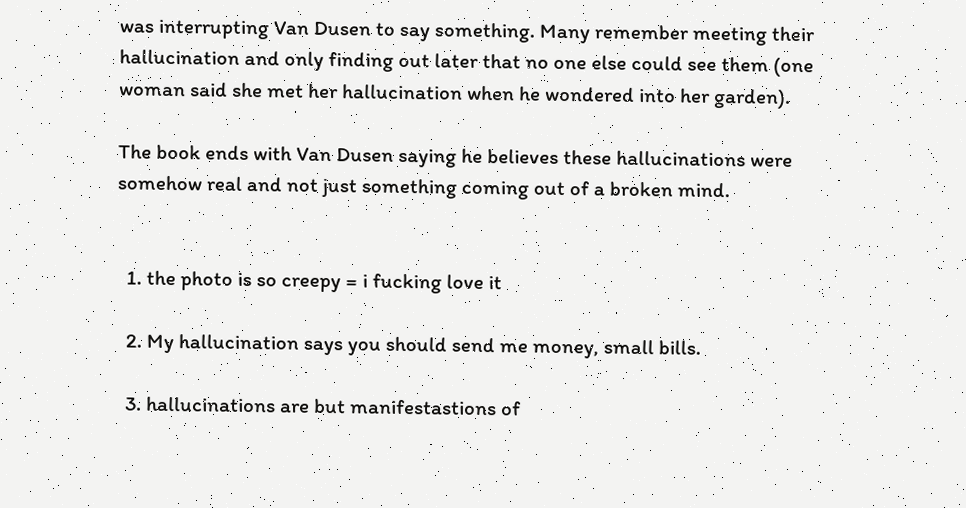was interrupting Van Dusen to say something. Many remember meeting their hallucination and only finding out later that no one else could see them (one woman said she met her hallucination when he wondered into her garden).

The book ends with Van Dusen saying he believes these hallucinations were somehow real and not just something coming out of a broken mind.


  1. the photo is so creepy = i fucking love it

  2. My hallucination says you should send me money, small bills.

  3. hallucinations are but manifestastions of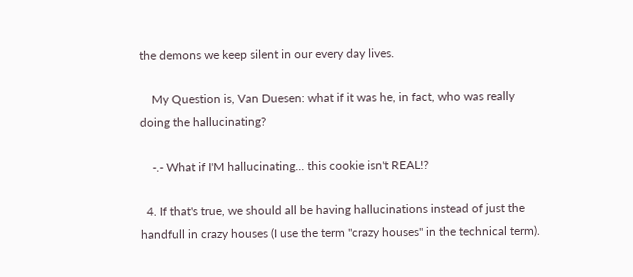the demons we keep silent in our every day lives.

    My Question is, Van Duesen: what if it was he, in fact, who was really doing the hallucinating?

    -.- What if I'M hallucinating... this cookie isn't REAL!?

  4. If that's true, we should all be having hallucinations instead of just the handfull in crazy houses (I use the term "crazy houses" in the technical term).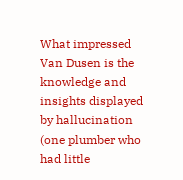What impressed Van Dusen is the knowledge and insights displayed by hallucination (one plumber who had little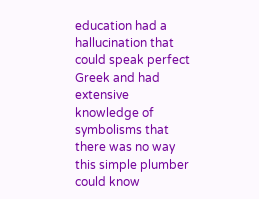education had a hallucination that could speak perfect Greek and had extensive knowledge of symbolisms that there was no way this simple plumber could know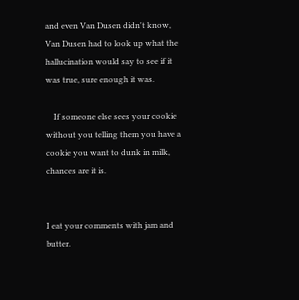and even Van Dusen didn't know, Van Dusen had to look up what the hallucination would say to see if it was true, sure enough it was.

    If someone else sees your cookie without you telling them you have a cookie you want to dunk in milk, chances are it is.


I eat your comments with jam and butter.